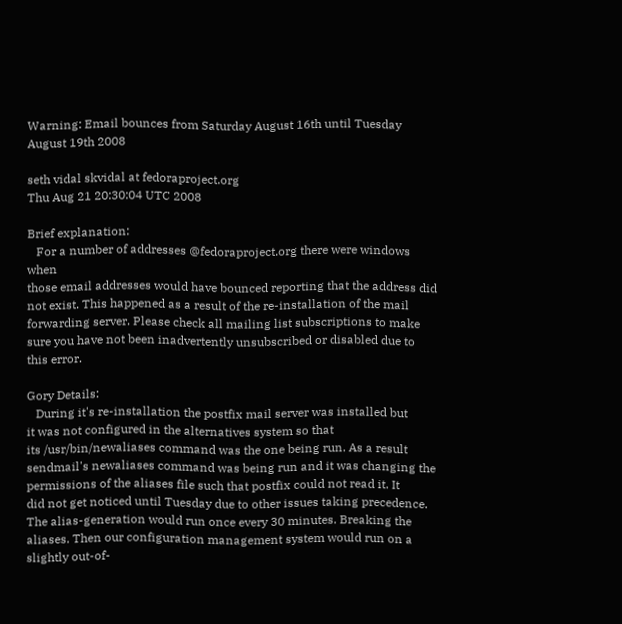Warning: Email bounces from Saturday August 16th until Tuesday August 19th 2008

seth vidal skvidal at fedoraproject.org
Thu Aug 21 20:30:04 UTC 2008

Brief explanation:
   For a number of addresses @fedoraproject.org there were windows when
those email addresses would have bounced reporting that the address did
not exist. This happened as a result of the re-installation of the mail
forwarding server. Please check all mailing list subscriptions to make
sure you have not been inadvertently unsubscribed or disabled due to
this error.

Gory Details:
   During it's re-installation the postfix mail server was installed but
it was not configured in the alternatives system so that
its /usr/bin/newaliases command was the one being run. As a result
sendmail's newaliases command was being run and it was changing the
permissions of the aliases file such that postfix could not read it. It
did not get noticed until Tuesday due to other issues taking precedence.
The alias-generation would run once every 30 minutes. Breaking the
aliases. Then our configuration management system would run on a
slightly out-of-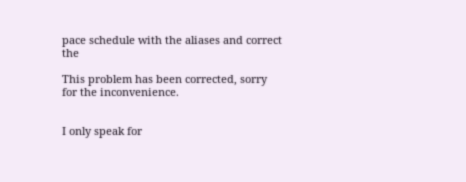pace schedule with the aliases and correct the

This problem has been corrected, sorry for the inconvenience.


I only speak for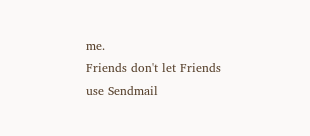me.
Friends don't let Friends use Sendmail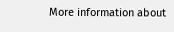More information about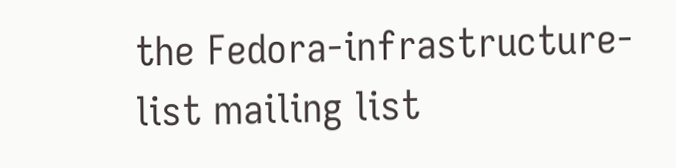the Fedora-infrastructure-list mailing list